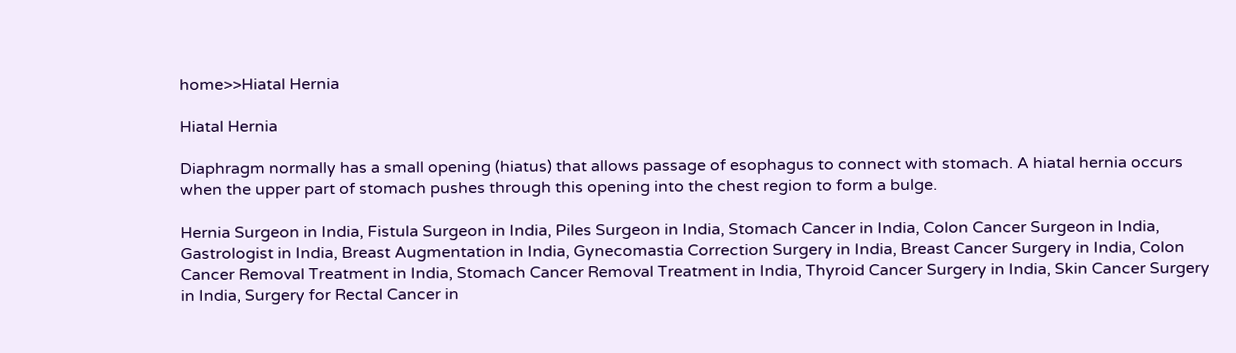home>>Hiatal Hernia

Hiatal Hernia

Diaphragm normally has a small opening (hiatus) that allows passage of esophagus to connect with stomach. A hiatal hernia occurs when the upper part of stomach pushes through this opening into the chest region to form a bulge.

Hernia Surgeon in India, Fistula Surgeon in India, Piles Surgeon in India, Stomach Cancer in India, Colon Cancer Surgeon in India, Gastrologist in India, Breast Augmentation in India, Gynecomastia Correction Surgery in India, Breast Cancer Surgery in India, Colon Cancer Removal Treatment in India, Stomach Cancer Removal Treatment in India, Thyroid Cancer Surgery in India, Skin Cancer Surgery in India, Surgery for Rectal Cancer in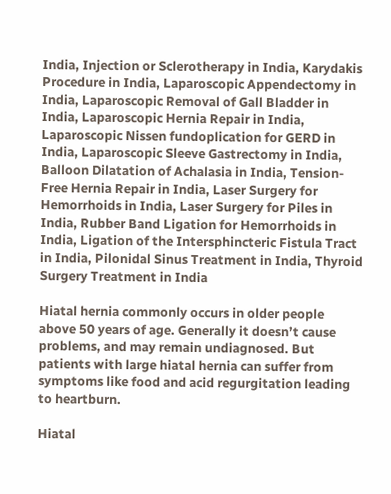India, Injection or Sclerotherapy in India, Karydakis Procedure in India, Laparoscopic Appendectomy in India, Laparoscopic Removal of Gall Bladder in India, Laparoscopic Hernia Repair in India, Laparoscopic Nissen fundoplication for GERD in India, Laparoscopic Sleeve Gastrectomy in India, Balloon Dilatation of Achalasia in India, Tension-Free Hernia Repair in India, Laser Surgery for Hemorrhoids in India, Laser Surgery for Piles in India, Rubber Band Ligation for Hemorrhoids in India, Ligation of the Intersphincteric Fistula Tract in India, Pilonidal Sinus Treatment in India, Thyroid Surgery Treatment in India

Hiatal hernia commonly occurs in older people above 50 years of age. Generally it doesn’t cause problems, and may remain undiagnosed. But patients with large hiatal hernia can suffer from symptoms like food and acid regurgitation leading to heartburn.

Hiatal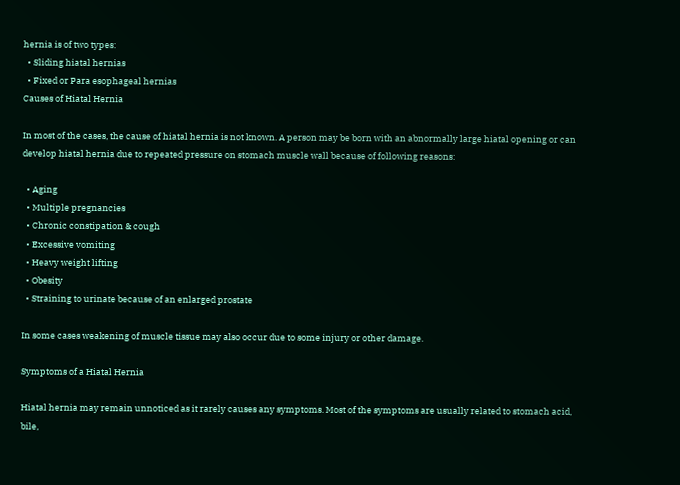hernia is of two types:
  • Sliding hiatal hernias
  • Fixed or Para esophageal hernias
Causes of Hiatal Hernia

In most of the cases, the cause of hiatal hernia is not known. A person may be born with an abnormally large hiatal opening or can develop hiatal hernia due to repeated pressure on stomach muscle wall because of following reasons:

  • Aging
  • Multiple pregnancies
  • Chronic constipation & cough
  • Excessive vomiting
  • Heavy weight lifting
  • Obesity
  • Straining to urinate because of an enlarged prostate

In some cases weakening of muscle tissue may also occur due to some injury or other damage.

Symptoms of a Hiatal Hernia

Hiatal hernia may remain unnoticed as it rarely causes any symptoms. Most of the symptoms are usually related to stomach acid, bile,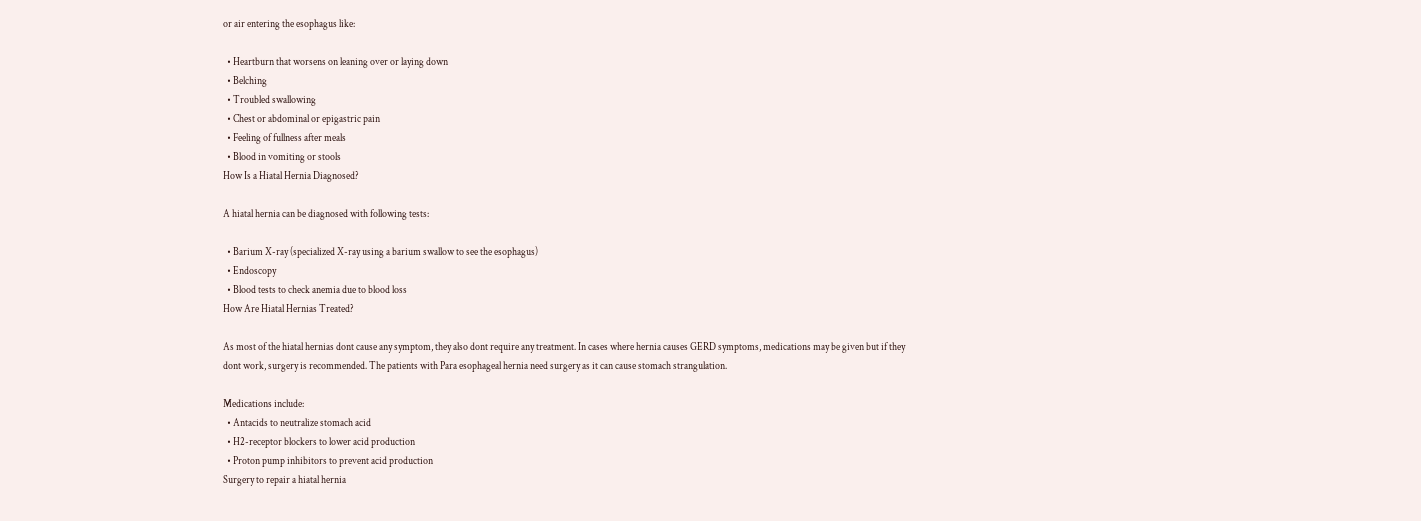or air entering the esophagus like:

  • Heartburn that worsens on leaning over or laying down
  • Belching
  • Troubled swallowing
  • Chest or abdominal or epigastric pain
  • Feeling of fullness after meals
  • Blood in vomiting or stools
How Is a Hiatal Hernia Diagnosed?

A hiatal hernia can be diagnosed with following tests:

  • Barium X-ray (specialized X-ray using a barium swallow to see the esophagus)
  • Endoscopy
  • Blood tests to check anemia due to blood loss
How Are Hiatal Hernias Treated?

As most of the hiatal hernias dont cause any symptom, they also dont require any treatment. In cases where hernia causes GERD symptoms, medications may be given but if they dont work, surgery is recommended. The patients with Para esophageal hernia need surgery as it can cause stomach strangulation.

Medications include:
  • Antacids to neutralize stomach acid
  • H2-receptor blockers to lower acid production
  • Proton pump inhibitors to prevent acid production
Surgery to repair a hiatal hernia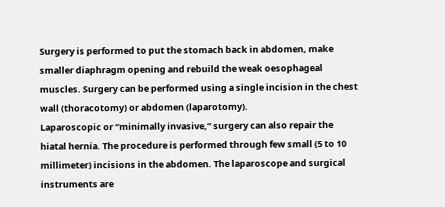Surgery is performed to put the stomach back in abdomen, make smaller diaphragm opening and rebuild the weak oesophageal muscles. Surgery can be performed using a single incision in the chest wall (thoracotomy) or abdomen (laparotomy).
Laparoscopic or “minimally invasive,” surgery can also repair the hiatal hernia. The procedure is performed through few small (5 to 10 millimeter) incisions in the abdomen. The laparoscope and surgical instruments are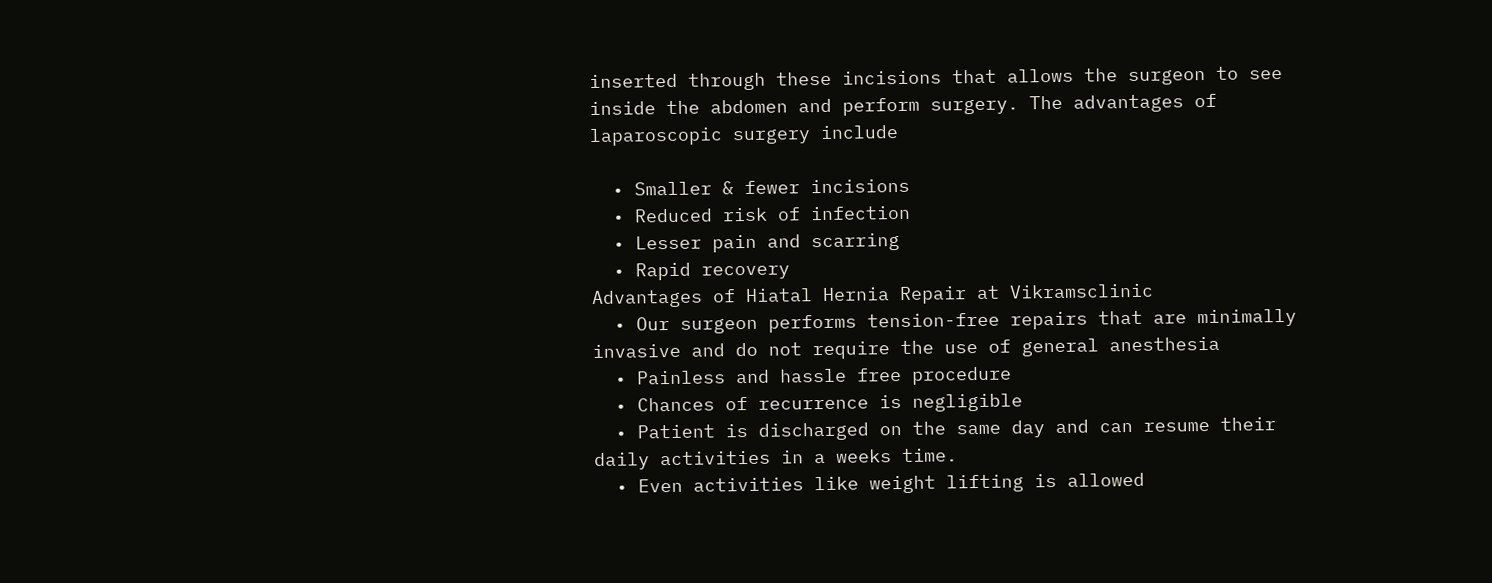inserted through these incisions that allows the surgeon to see inside the abdomen and perform surgery. The advantages of laparoscopic surgery include

  • Smaller & fewer incisions
  • Reduced risk of infection
  • Lesser pain and scarring
  • Rapid recovery
Advantages of Hiatal Hernia Repair at Vikramsclinic
  • Our surgeon performs tension-free repairs that are minimally invasive and do not require the use of general anesthesia
  • Painless and hassle free procedure
  • Chances of recurrence is negligible
  • Patient is discharged on the same day and can resume their daily activities in a weeks time.
  • Even activities like weight lifting is allowed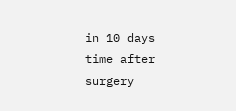in 10 days time after surgery